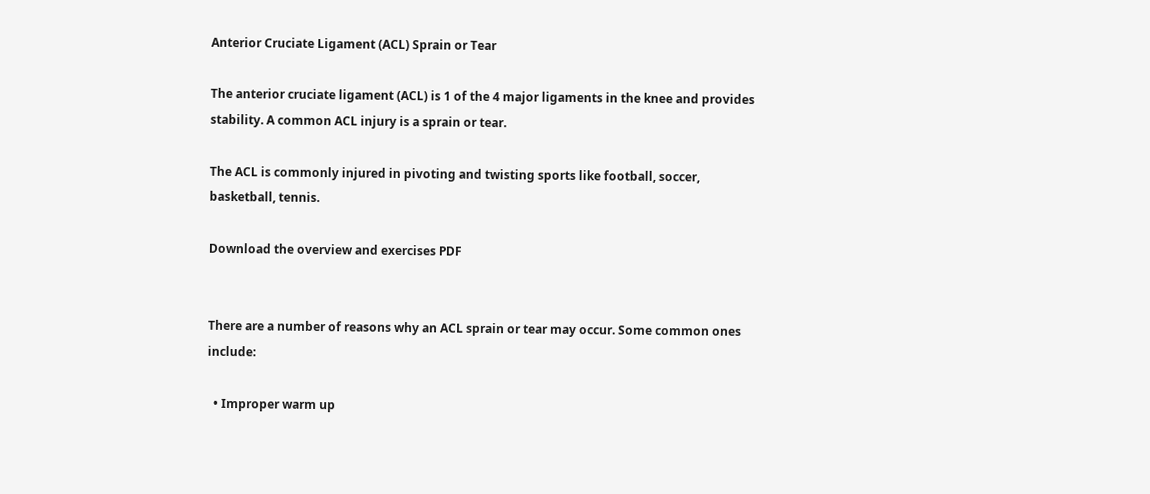Anterior Cruciate Ligament (ACL) Sprain or Tear

The anterior cruciate ligament (ACL) is 1 of the 4 major ligaments in the knee and provides stability. A common ACL injury is a sprain or tear.

The ACL is commonly injured in pivoting and twisting sports like football, soccer, basketball, tennis.

Download the overview and exercises PDF


There are a number of reasons why an ACL sprain or tear may occur. Some common ones include:

  • Improper warm up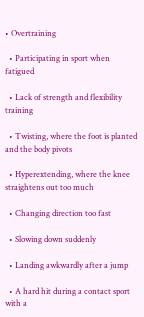• Overtraining

  • Participating in sport when fatigued

  • Lack of strength and flexibility training

  • Twisting, where the foot is planted and the body pivots

  • Hyperextending, where the knee straightens out too much

  • Changing direction too fast

  • Slowing down suddenly

  • Landing awkwardly after a jump

  • A hard hit during a contact sport with a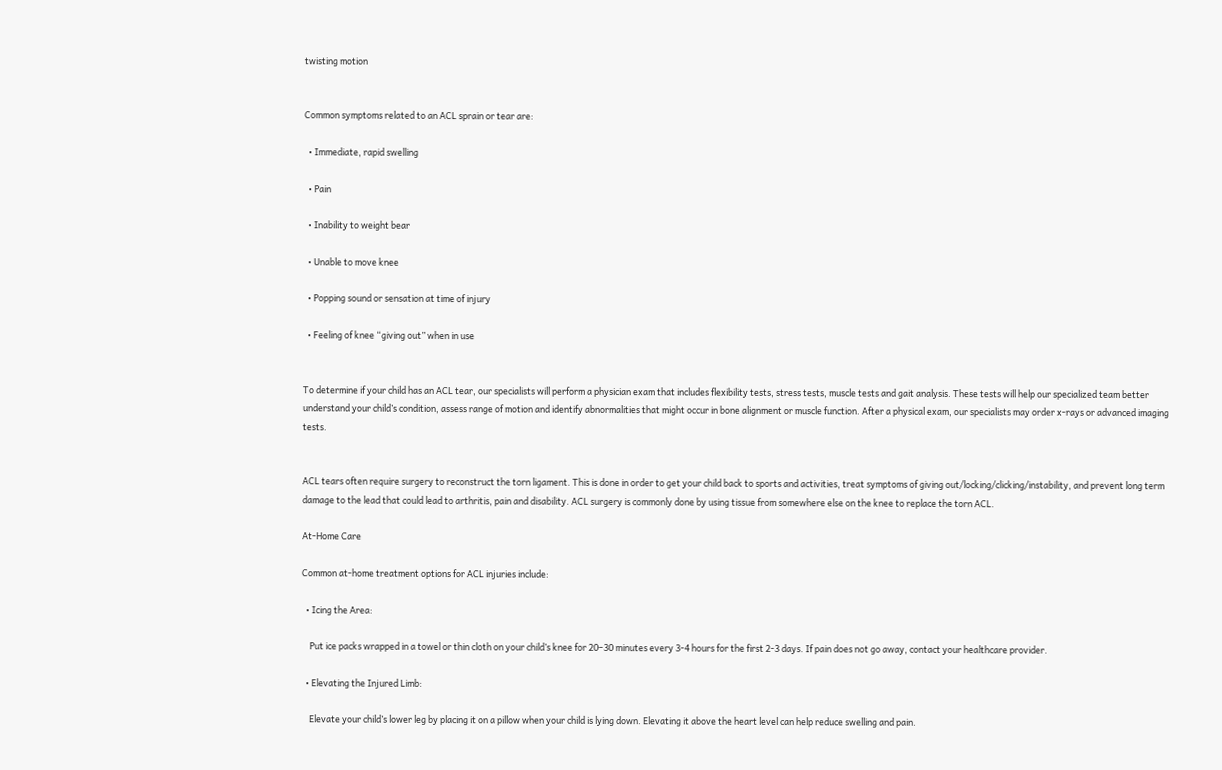twisting motion


Common symptoms related to an ACL sprain or tear are:

  • Immediate, rapid swelling

  • Pain

  • Inability to weight bear

  • Unable to move knee

  • Popping sound or sensation at time of injury

  • Feeling of knee “giving out” when in use


To determine if your child has an ACL tear, our specialists will perform a physician exam that includes flexibility tests, stress tests, muscle tests and gait analysis. These tests will help our specialized team better understand your child’s condition, assess range of motion and identify abnormalities that might occur in bone alignment or muscle function. After a physical exam, our specialists may order x-rays or advanced imaging tests.


ACL tears often require surgery to reconstruct the torn ligament. This is done in order to get your child back to sports and activities, treat symptoms of giving out/locking/clicking/instability, and prevent long term damage to the lead that could lead to arthritis, pain and disability. ACL surgery is commonly done by using tissue from somewhere else on the knee to replace the torn ACL.

At-Home Care

Common at-home treatment options for ACL injuries include:

  • Icing the Area:

    Put ice packs wrapped in a towel or thin cloth on your child’s knee for 20–30 minutes every 3-4 hours for the first 2-3 days. If pain does not go away, contact your healthcare provider.

  • Elevating the Injured Limb:

    Elevate your child’s lower leg by placing it on a pillow when your child is lying down. Elevating it above the heart level can help reduce swelling and pain.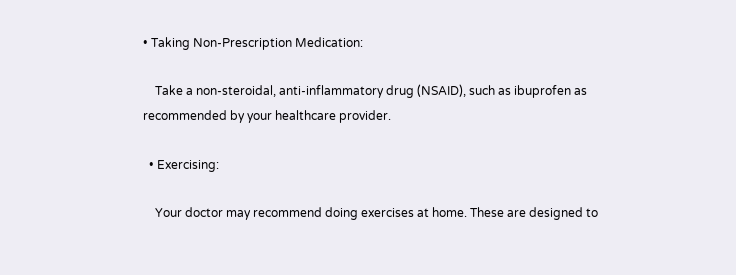• Taking Non-Prescription Medication:

    Take a non-steroidal, anti-inflammatory drug (NSAID), such as ibuprofen as recommended by your healthcare provider.

  • Exercising:

    Your doctor may recommend doing exercises at home. These are designed to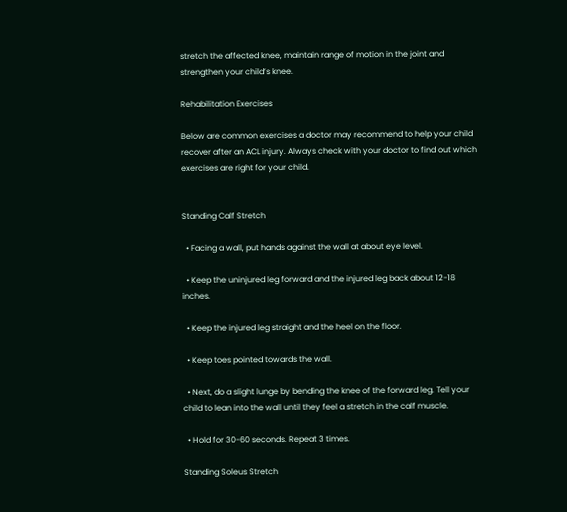stretch the affected knee, maintain range of motion in the joint and strengthen your child’s knee.

Rehabilitation Exercises

Below are common exercises a doctor may recommend to help your child recover after an ACL injury. Always check with your doctor to find out which exercises are right for your child.


Standing Calf Stretch

  • Facing a wall, put hands against the wall at about eye level.

  • Keep the uninjured leg forward and the injured leg back about 12-18 inches.

  • Keep the injured leg straight and the heel on the floor.

  • Keep toes pointed towards the wall.

  • Next, do a slight lunge by bending the knee of the forward leg. Tell your child to lean into the wall until they feel a stretch in the calf muscle.

  • Hold for 30-60 seconds. Repeat 3 times.

Standing Soleus Stretch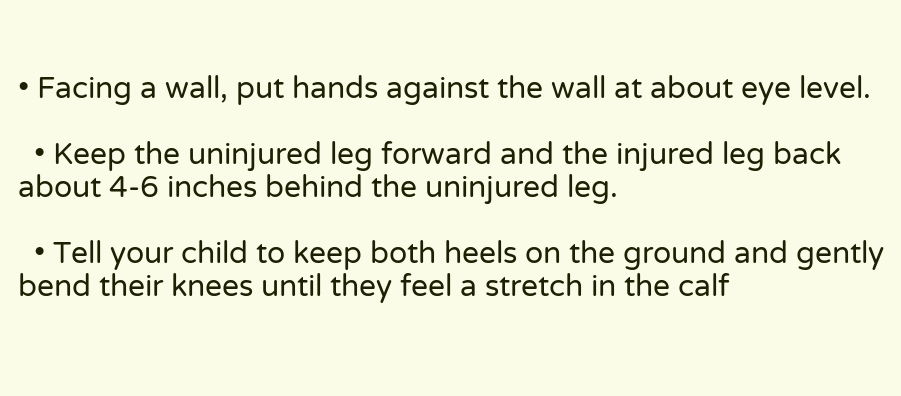• Facing a wall, put hands against the wall at about eye level.

  • Keep the uninjured leg forward and the injured leg back about 4-6 inches behind the uninjured leg.

  • Tell your child to keep both heels on the ground and gently bend their knees until they feel a stretch in the calf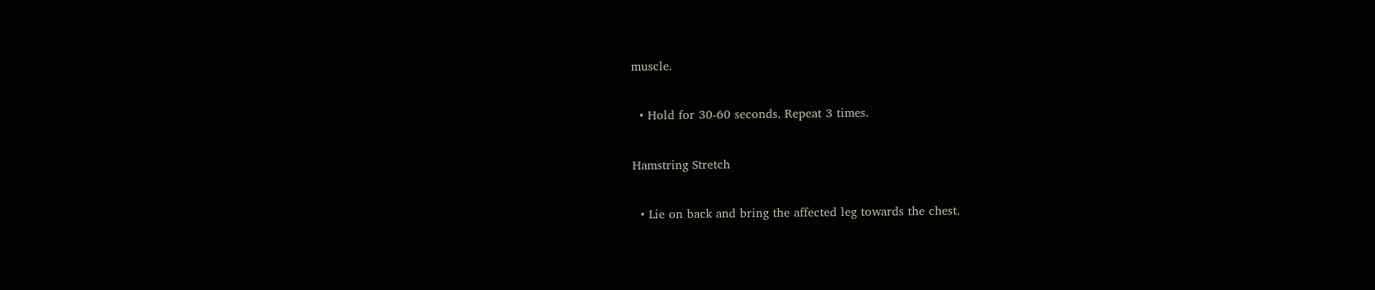muscle.

  • Hold for 30-60 seconds. Repeat 3 times.

Hamstring Stretch

  • Lie on back and bring the affected leg towards the chest.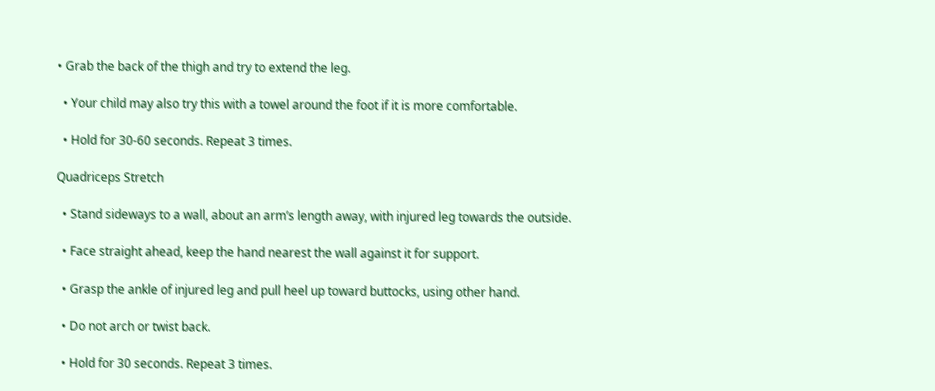• Grab the back of the thigh and try to extend the leg.

  • Your child may also try this with a towel around the foot if it is more comfortable.

  • Hold for 30-60 seconds. Repeat 3 times.

Quadriceps Stretch

  • Stand sideways to a wall, about an arm’s length away, with injured leg towards the outside.

  • Face straight ahead, keep the hand nearest the wall against it for support.

  • Grasp the ankle of injured leg and pull heel up toward buttocks, using other hand.

  • Do not arch or twist back.

  • Hold for 30 seconds. Repeat 3 times.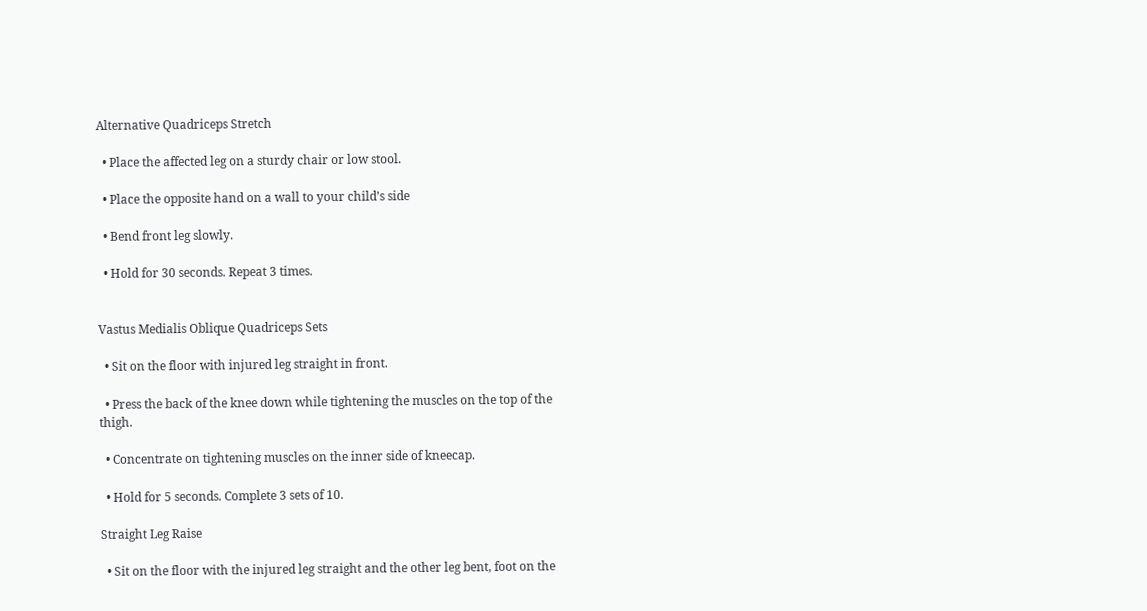Alternative Quadriceps Stretch

  • Place the affected leg on a sturdy chair or low stool.

  • Place the opposite hand on a wall to your child’s side

  • Bend front leg slowly.

  • Hold for 30 seconds. Repeat 3 times.


Vastus Medialis Oblique Quadriceps Sets

  • Sit on the floor with injured leg straight in front.

  • Press the back of the knee down while tightening the muscles on the top of the thigh.

  • Concentrate on tightening muscles on the inner side of kneecap.

  • Hold for 5 seconds. Complete 3 sets of 10.

Straight Leg Raise

  • Sit on the floor with the injured leg straight and the other leg bent, foot on the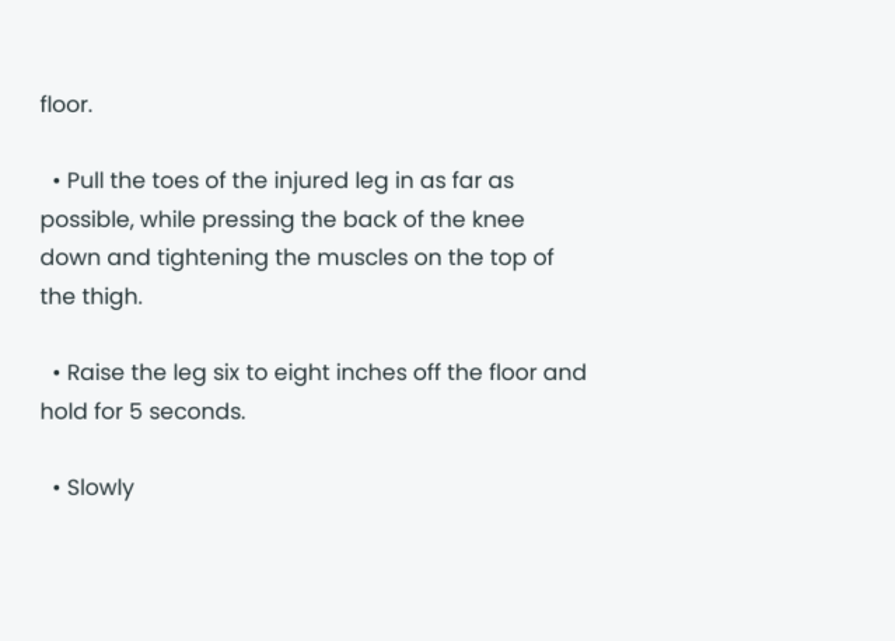floor.

  • Pull the toes of the injured leg in as far as possible, while pressing the back of the knee down and tightening the muscles on the top of the thigh.

  • Raise the leg six to eight inches off the floor and hold for 5 seconds.

  • Slowly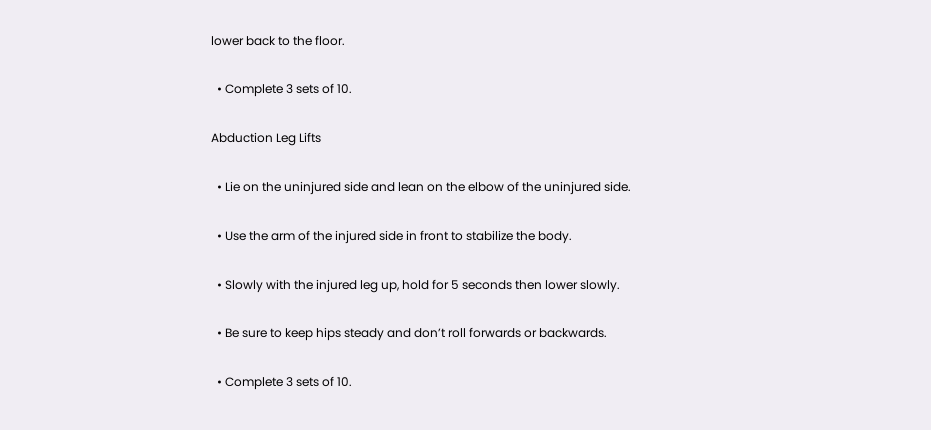lower back to the floor.

  • Complete 3 sets of 10.

Abduction Leg Lifts

  • Lie on the uninjured side and lean on the elbow of the uninjured side.

  • Use the arm of the injured side in front to stabilize the body.

  • Slowly with the injured leg up, hold for 5 seconds then lower slowly.

  • Be sure to keep hips steady and don’t roll forwards or backwards.

  • Complete 3 sets of 10.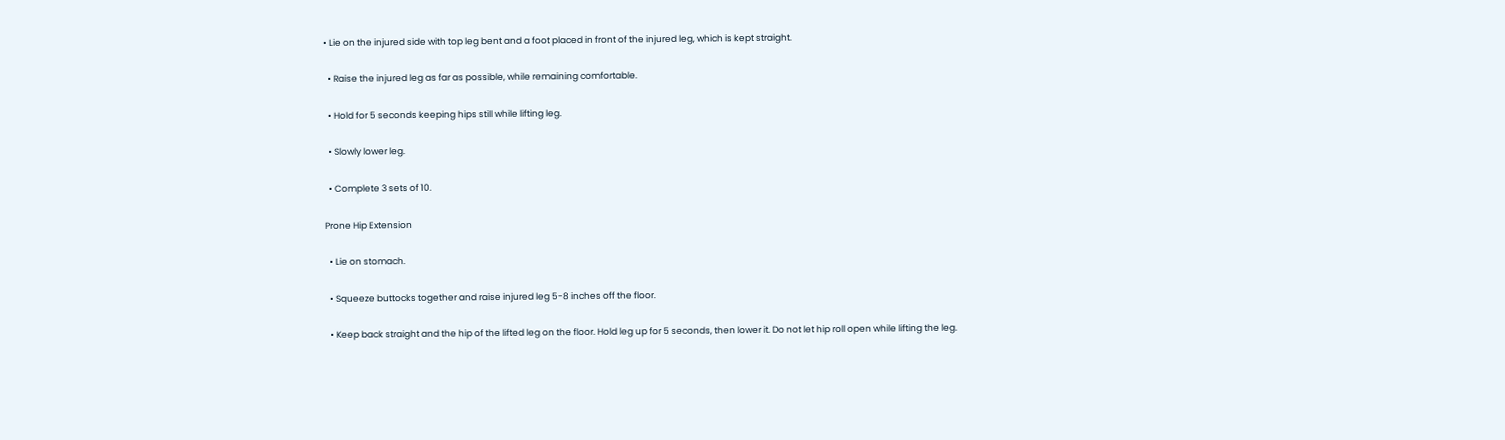• Lie on the injured side with top leg bent and a foot placed in front of the injured leg, which is kept straight.

  • Raise the injured leg as far as possible, while remaining comfortable.

  • Hold for 5 seconds keeping hips still while lifting leg.

  • Slowly lower leg.

  • Complete 3 sets of 10.

Prone Hip Extension

  • Lie on stomach.

  • Squeeze buttocks together and raise injured leg 5-8 inches off the floor.

  • Keep back straight and the hip of the lifted leg on the floor. Hold leg up for 5 seconds, then lower it. Do not let hip roll open while lifting the leg.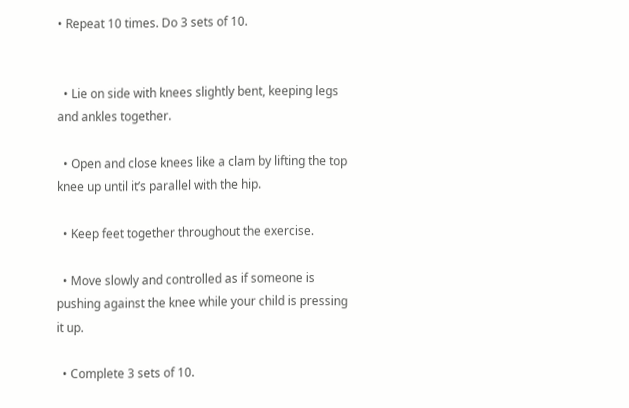• Repeat 10 times. Do 3 sets of 10.


  • Lie on side with knees slightly bent, keeping legs and ankles together.

  • Open and close knees like a clam by lifting the top knee up until it’s parallel with the hip.

  • Keep feet together throughout the exercise.

  • Move slowly and controlled as if someone is pushing against the knee while your child is pressing it up.

  • Complete 3 sets of 10.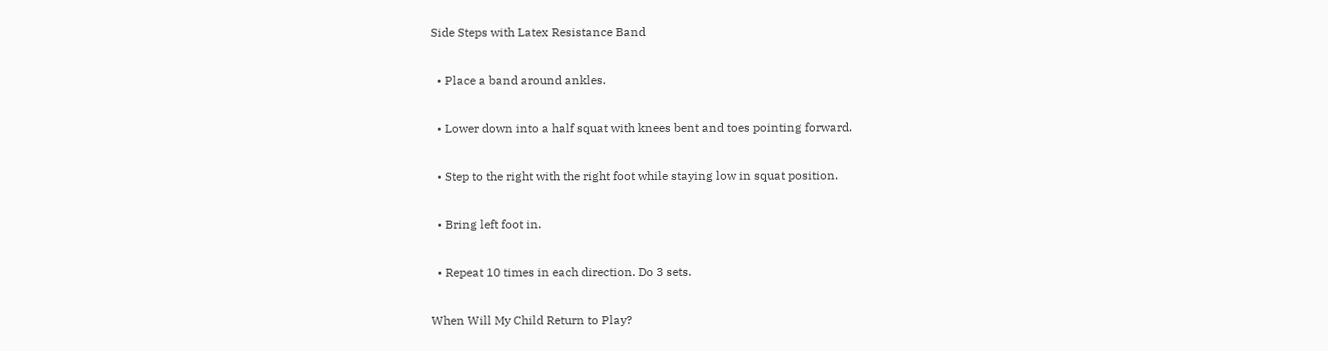Side Steps with Latex Resistance Band

  • Place a band around ankles.

  • Lower down into a half squat with knees bent and toes pointing forward.

  • Step to the right with the right foot while staying low in squat position.

  • Bring left foot in.

  • Repeat 10 times in each direction. Do 3 sets.

When Will My Child Return to Play?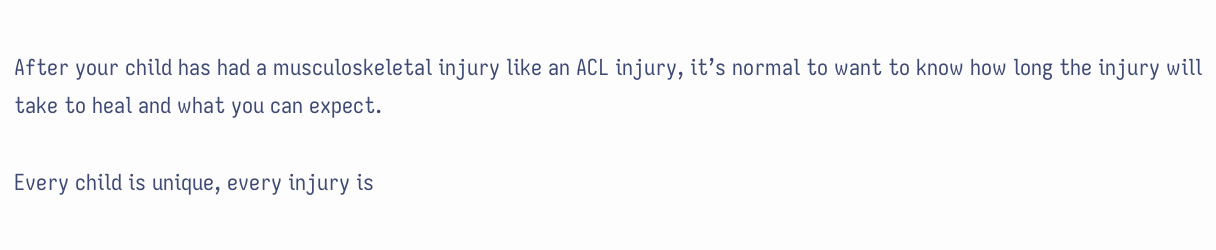After your child has had a musculoskeletal injury like an ACL injury, it’s normal to want to know how long the injury will take to heal and what you can expect.

Every child is unique, every injury is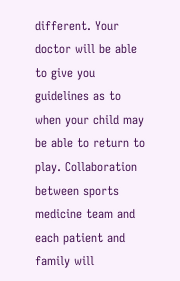different. Your doctor will be able to give you guidelines as to when your child may be able to return to play. Collaboration between sports medicine team and each patient and family will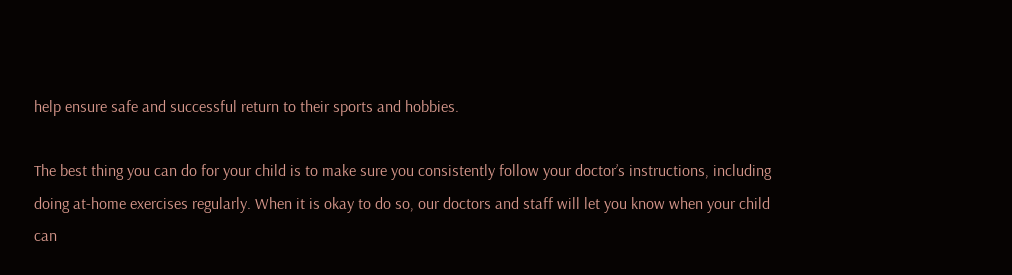help ensure safe and successful return to their sports and hobbies.

The best thing you can do for your child is to make sure you consistently follow your doctor’s instructions, including doing at-home exercises regularly. When it is okay to do so, our doctors and staff will let you know when your child can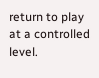return to play at a controlled level.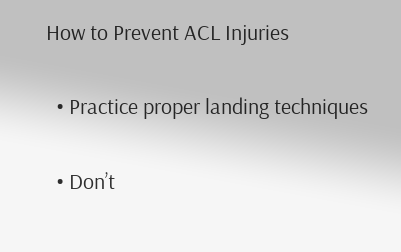How to Prevent ACL Injuries

  • Practice proper landing techniques

  • Don’t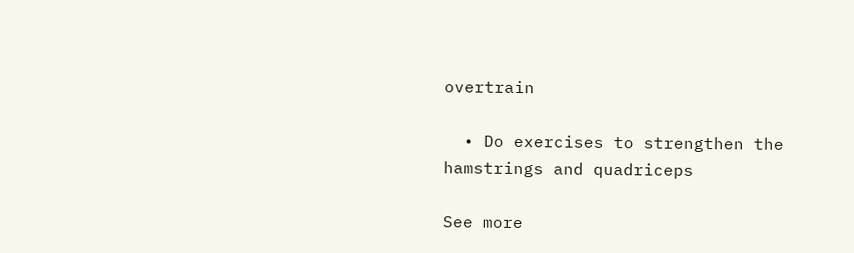overtrain

  • Do exercises to strengthen the hamstrings and quadriceps

See more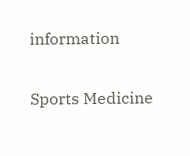information

Sports Medicine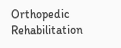Orthopedic Rehabilitation